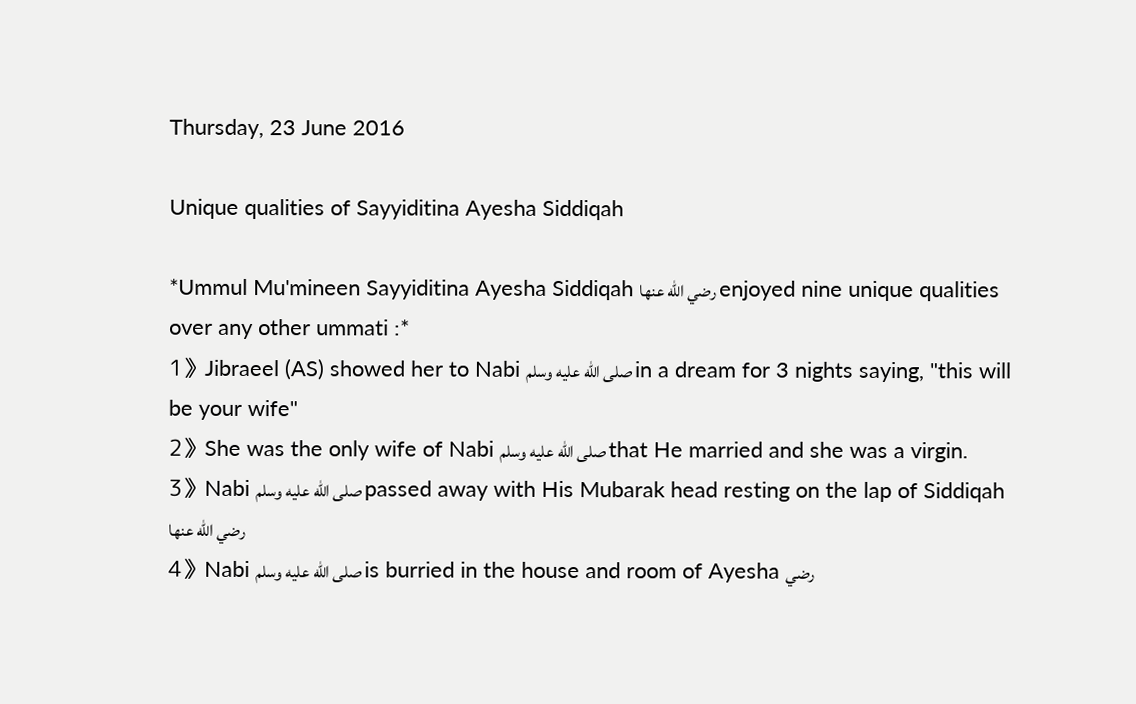Thursday, 23 June 2016

Unique qualities of Sayyiditina Ayesha Siddiqah

*Ummul Mu'mineen Sayyiditina Ayesha Siddiqah رضي الله عنها enjoyed nine unique qualities over any other ummati :*
1》Jibraeel (AS) showed her to Nabi صلى الله عليه وسلم in a dream for 3 nights saying, "this will be your wife"
2》She was the only wife of Nabi صلى الله عليه وسلم that He married and she was a virgin.
3》Nabi صلى الله عليه وسلم passed away with His Mubarak head resting on the lap of Siddiqah رضي الله عنها
4》Nabi صلى الله عليه وسلم is burried in the house and room of Ayesha رضي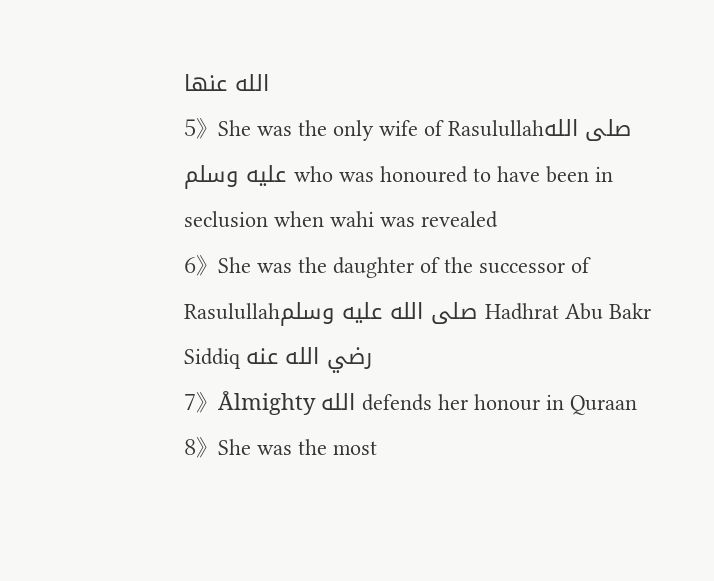الله عنها
5》She was the only wife of Rasulullahصلى الله عليه وسلم who was honoured to have been in seclusion when wahi was revealed
6》She was the daughter of the successor of Rasulullahصلى الله عليه وسلم Hadhrat Abu Bakr Siddiq رضي الله عنه
7》Ålmighty الله defends her honour in Quraan
8》She was the most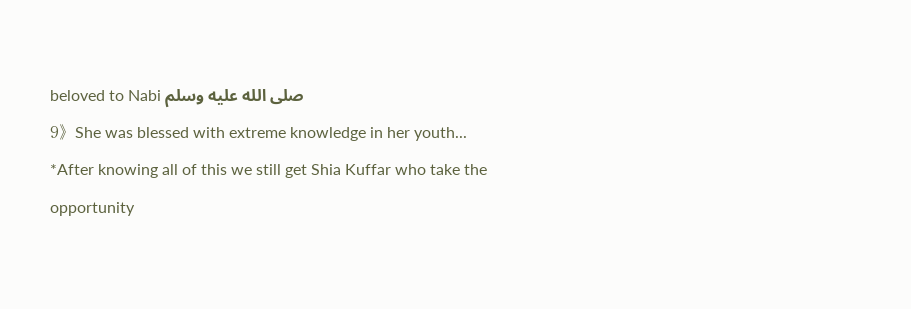beloved to Nabi صلى الله عليه وسلم
9》She was blessed with extreme knowledge in her youth...
*After knowing all of this we still get Shia Kuffar who take the opportunity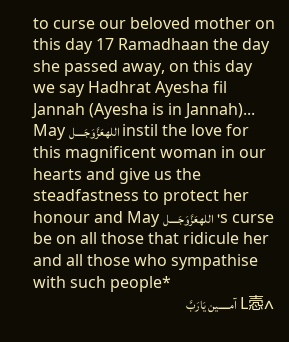to curse our beloved mother on this day 17 Ramadhaan the day she passed away, on this day we say Hadhrat Ayesha fil Jannah (Ayesha is in Jannah)... May اللهعَزَّوَجَــــل instil the love for this magnificent woman in our hearts and give us the steadfastness to protect her honour and May اللهعَزَّوَجَــــل's curse be on all those that ridicule her and all those who sympathise with such people*
ߍL悫 آمـــــين يَارَبَّ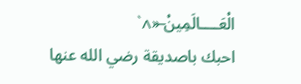الْعَــــالَمِينْ «̶ߍ`
احبك باصديقة رضي الله عنها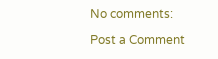No comments:

Post a Comment